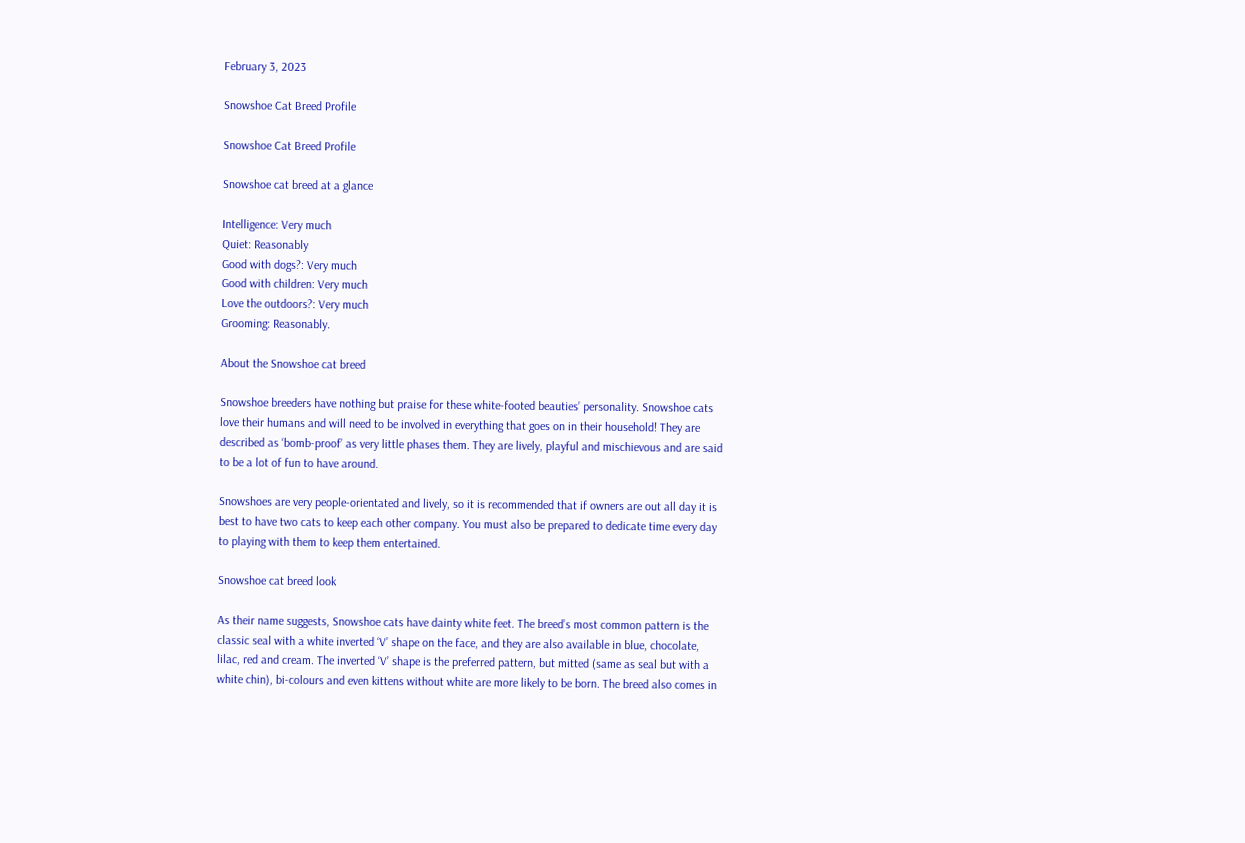February 3, 2023

Snowshoe Cat Breed Profile

Snowshoe Cat Breed Profile

Snowshoe cat breed at a glance

Intelligence: Very much
Quiet: Reasonably
Good with dogs?: Very much
Good with children: Very much
Love the outdoors?: Very much
Grooming: Reasonably.

About the Snowshoe cat breed

Snowshoe breeders have nothing but praise for these white-footed beauties’ personality. Snowshoe cats love their humans and will need to be involved in everything that goes on in their household! They are described as ‘bomb-proof’ as very little phases them. They are lively, playful and mischievous and are said to be a lot of fun to have around.

Snowshoes are very people-orientated and lively, so it is recommended that if owners are out all day it is best to have two cats to keep each other company. You must also be prepared to dedicate time every day to playing with them to keep them entertained.

Snowshoe cat breed look

As their name suggests, Snowshoe cats have dainty white feet. The breed’s most common pattern is the classic seal with a white inverted ‘V’ shape on the face, and they are also available in blue, chocolate, lilac, red and cream. The inverted ‘V’ shape is the preferred pattern, but mitted (same as seal but with a white chin), bi-colours and even kittens without white are more likely to be born. The breed also comes in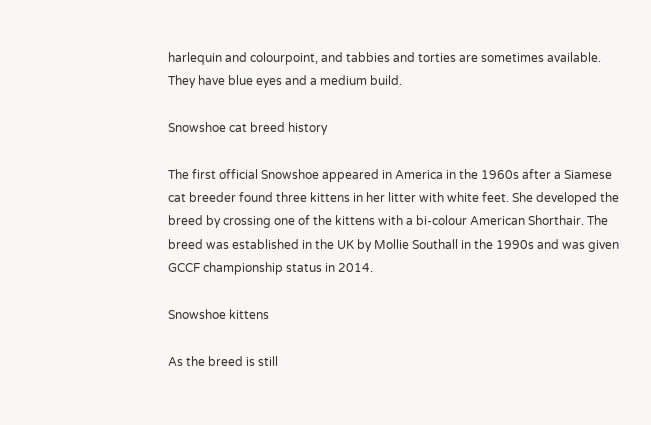harlequin and colourpoint, and tabbies and torties are sometimes available. They have blue eyes and a medium build.

Snowshoe cat breed history

The first official Snowshoe appeared in America in the 1960s after a Siamese cat breeder found three kittens in her litter with white feet. She developed the breed by crossing one of the kittens with a bi-colour American Shorthair. The breed was established in the UK by Mollie Southall in the 1990s and was given GCCF championship status in 2014.

Snowshoe kittens

As the breed is still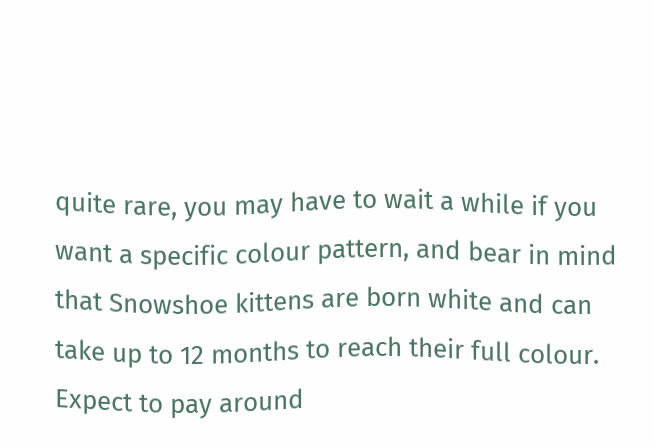quite rare, you may have to wait a while if you want a specific colour pattern, and bear in mind that Snowshoe kittens are born white and can take up to 12 months to reach their full colour. Expect to pay around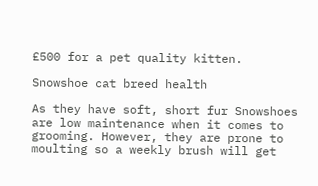£500 for a pet quality kitten.

Snowshoe cat breed health

As they have soft, short fur Snowshoes are low maintenance when it comes to grooming. However, they are prone to moulting so a weekly brush will get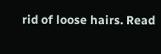rid of loose hairs. Read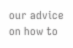our advice on how to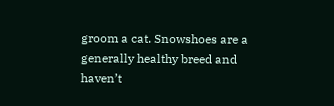groom a cat. Snowshoes are a generally healthy breed and haven’t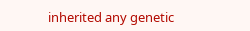inherited any genetic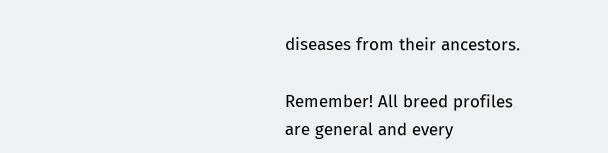diseases from their ancestors.

Remember! All breed profiles are general and every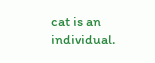cat is an individual.